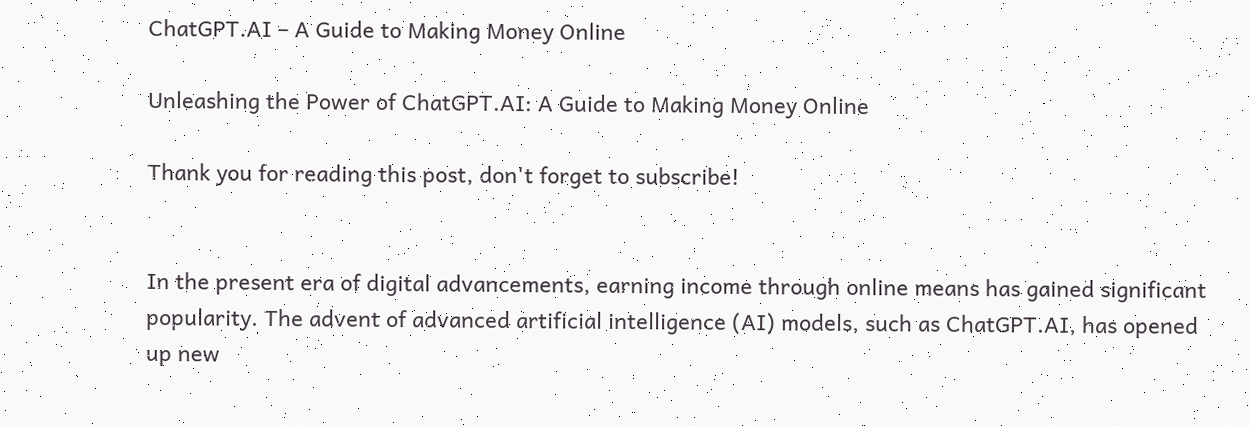ChatGPT.AI – A Guide to Making Money Online

Unleashing the Power of ChatGPT.AI: A Guide to Making Money Online

Thank you for reading this post, don't forget to subscribe!


In the present era of digital advancements, earning income through online means has gained significant popularity. The advent of advanced artificial intelligence (AI) models, such as ChatGPT.AI, has opened up new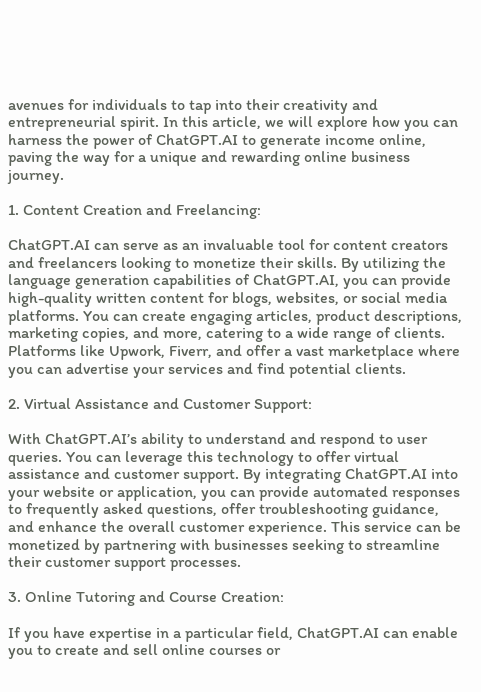avenues for individuals to tap into their creativity and entrepreneurial spirit. In this article, we will explore how you can harness the power of ChatGPT.AI to generate income online, paving the way for a unique and rewarding online business journey.

1. Content Creation and Freelancing:

ChatGPT.AI can serve as an invaluable tool for content creators and freelancers looking to monetize their skills. By utilizing the language generation capabilities of ChatGPT.AI, you can provide high-quality written content for blogs, websites, or social media platforms. You can create engaging articles, product descriptions, marketing copies, and more, catering to a wide range of clients. Platforms like Upwork, Fiverr, and offer a vast marketplace where you can advertise your services and find potential clients.

2. Virtual Assistance and Customer Support:

With ChatGPT.AI’s ability to understand and respond to user queries. You can leverage this technology to offer virtual assistance and customer support. By integrating ChatGPT.AI into your website or application, you can provide automated responses to frequently asked questions, offer troubleshooting guidance, and enhance the overall customer experience. This service can be monetized by partnering with businesses seeking to streamline their customer support processes.

3. Online Tutoring and Course Creation:

If you have expertise in a particular field, ChatGPT.AI can enable you to create and sell online courses or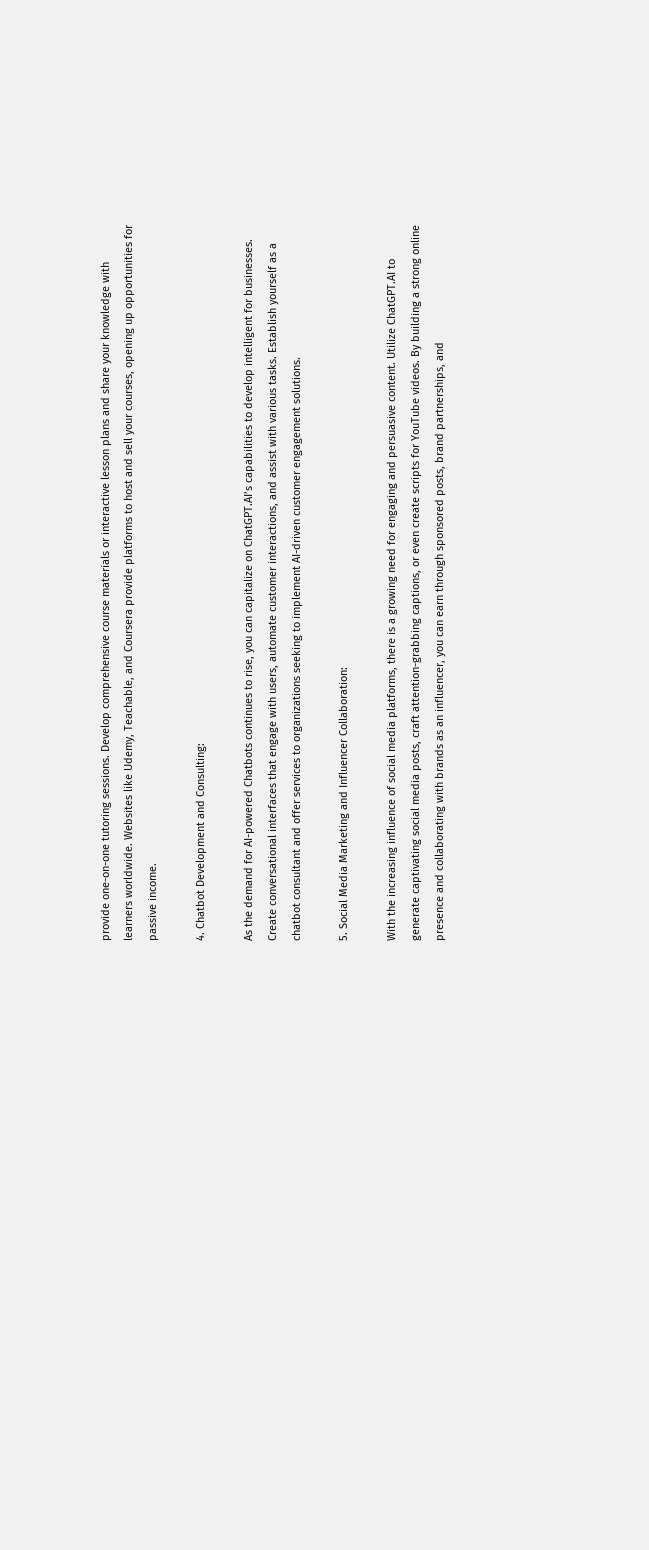provide one-on-one tutoring sessions. Develop comprehensive course materials or interactive lesson plans and share your knowledge with learners worldwide. Websites like Udemy, Teachable, and Coursera provide platforms to host and sell your courses, opening up opportunities for passive income.

4. Chatbot Development and Consulting:

As the demand for AI-powered Chatbots continues to rise, you can capitalize on ChatGPT.AI’s capabilities to develop intelligent for businesses. Create conversational interfaces that engage with users, automate customer interactions, and assist with various tasks. Establish yourself as a chatbot consultant and offer services to organizations seeking to implement AI-driven customer engagement solutions.

5. Social Media Marketing and Influencer Collaboration:

With the increasing influence of social media platforms, there is a growing need for engaging and persuasive content. Utilize ChatGPT.AI to generate captivating social media posts, craft attention-grabbing captions, or even create scripts for YouTube videos. By building a strong online presence and collaborating with brands as an influencer, you can earn through sponsored posts, brand partnerships, and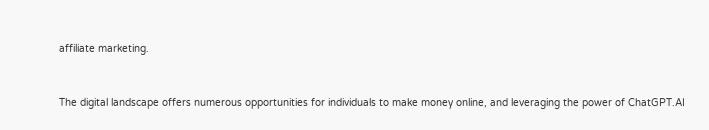affiliate marketing.


The digital landscape offers numerous opportunities for individuals to make money online, and leveraging the power of ChatGPT.AI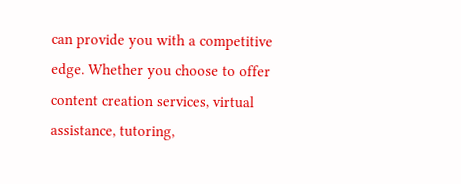can provide you with a competitive edge. Whether you choose to offer content creation services, virtual assistance, tutoring,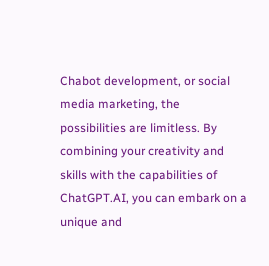Chabot development, or social media marketing, the possibilities are limitless. By combining your creativity and skills with the capabilities of ChatGPT.AI, you can embark on a unique and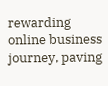rewarding online business journey, paving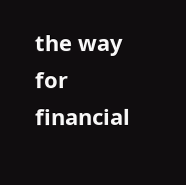the way for financial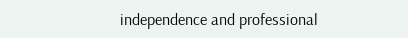independence and professional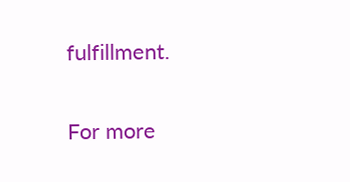fulfillment.


For more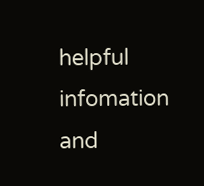helpful infomation and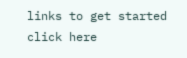links to get started click here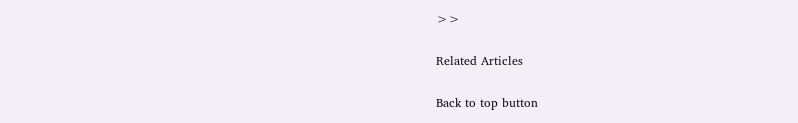>>

Related Articles

Back to top button